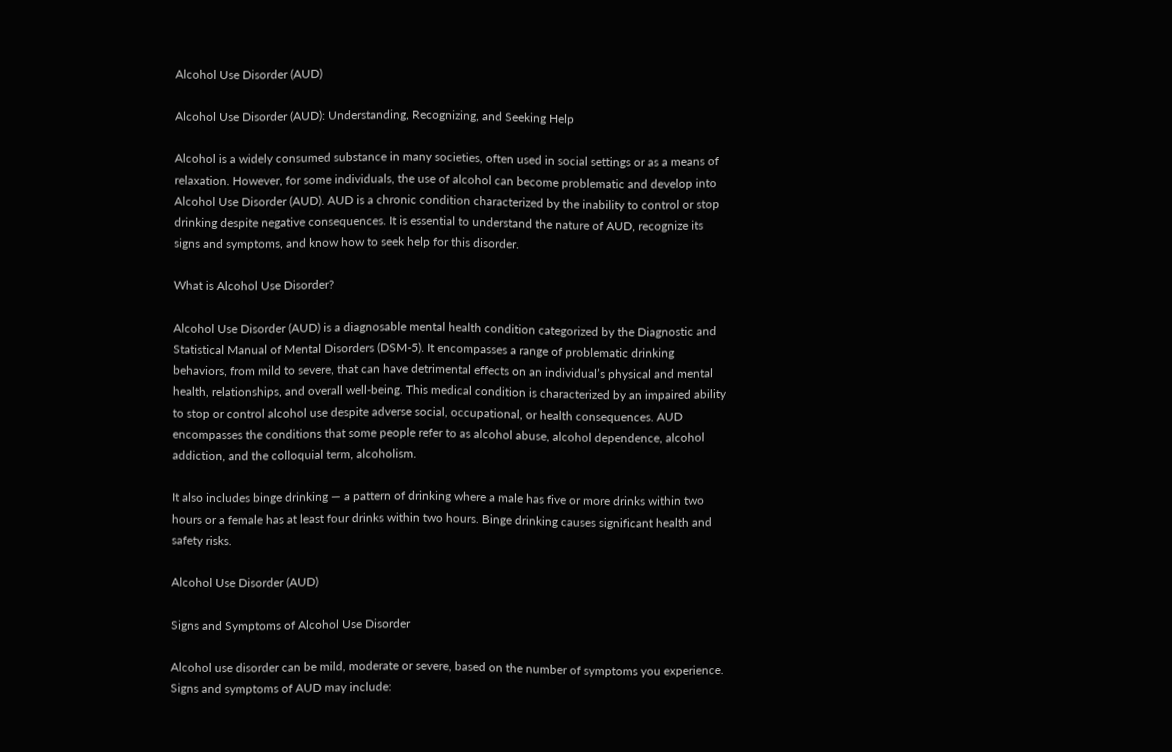Alcohol Use Disorder (AUD)

Alcohol Use Disorder (AUD): Understanding, Recognizing, and Seeking Help

Alcohol is a widely consumed substance in many societies, often used in social settings or as a means of relaxation. However, for some individuals, the use of alcohol can become problematic and develop into Alcohol Use Disorder (AUD). AUD is a chronic condition characterized by the inability to control or stop drinking despite negative consequences. It is essential to understand the nature of AUD, recognize its signs and symptoms, and know how to seek help for this disorder.

What is Alcohol Use Disorder?

Alcohol Use Disorder (AUD) is a diagnosable mental health condition categorized by the Diagnostic and Statistical Manual of Mental Disorders (DSM-5). It encompasses a range of problematic drinking behaviors, from mild to severe, that can have detrimental effects on an individual’s physical and mental health, relationships, and overall well-being. This medical condition is characterized by an impaired ability to stop or control alcohol use despite adverse social, occupational, or health consequences. AUD encompasses the conditions that some people refer to as alcohol abuse, alcohol dependence, alcohol addiction, and the colloquial term, alcoholism.

It also includes binge drinking — a pattern of drinking where a male has five or more drinks within two hours or a female has at least four drinks within two hours. Binge drinking causes significant health and safety risks.

Alcohol Use Disorder (AUD)

Signs and Symptoms of Alcohol Use Disorder

Alcohol use disorder can be mild, moderate or severe, based on the number of symptoms you experience. Signs and symptoms of AUD may include: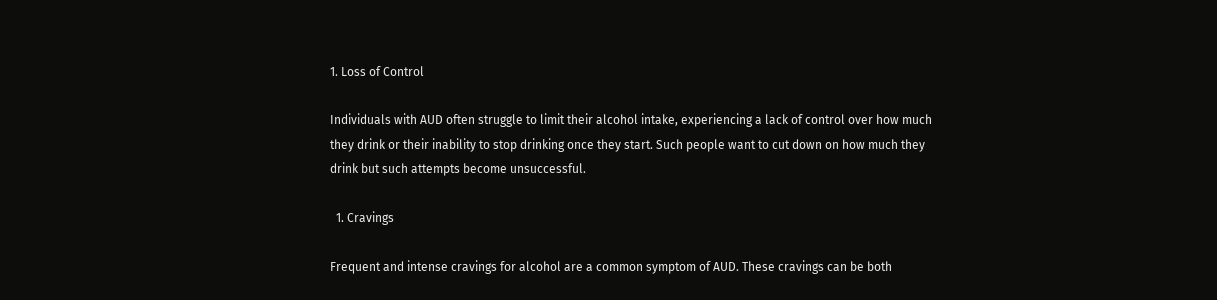1. Loss of Control

Individuals with AUD often struggle to limit their alcohol intake, experiencing a lack of control over how much they drink or their inability to stop drinking once they start. Such people want to cut down on how much they drink but such attempts become unsuccessful.

  1. Cravings

Frequent and intense cravings for alcohol are a common symptom of AUD. These cravings can be both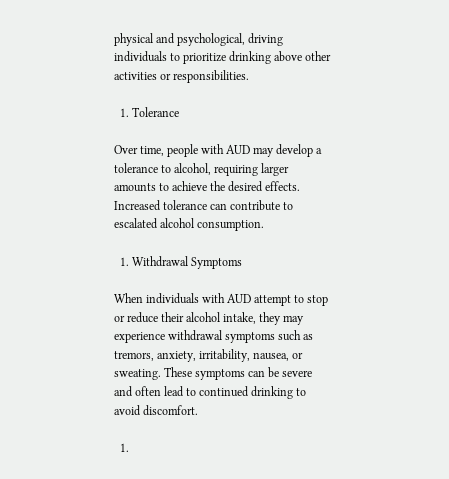physical and psychological, driving individuals to prioritize drinking above other activities or responsibilities.

  1. Tolerance

Over time, people with AUD may develop a tolerance to alcohol, requiring larger amounts to achieve the desired effects. Increased tolerance can contribute to escalated alcohol consumption.

  1. Withdrawal Symptoms

When individuals with AUD attempt to stop or reduce their alcohol intake, they may experience withdrawal symptoms such as tremors, anxiety, irritability, nausea, or sweating. These symptoms can be severe and often lead to continued drinking to avoid discomfort.

  1.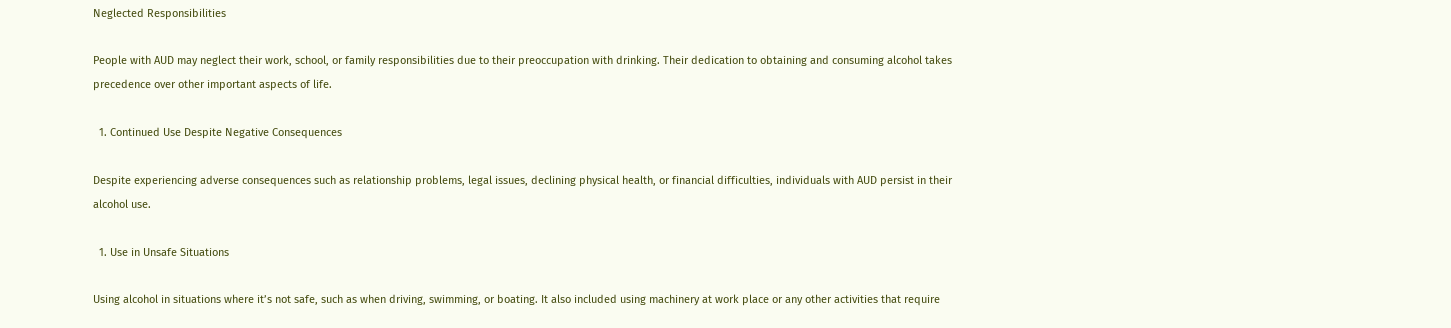Neglected Responsibilities

People with AUD may neglect their work, school, or family responsibilities due to their preoccupation with drinking. Their dedication to obtaining and consuming alcohol takes precedence over other important aspects of life.

  1. Continued Use Despite Negative Consequences

Despite experiencing adverse consequences such as relationship problems, legal issues, declining physical health, or financial difficulties, individuals with AUD persist in their alcohol use.

  1. Use in Unsafe Situations

Using alcohol in situations where it’s not safe, such as when driving, swimming, or boating. It also included using machinery at work place or any other activities that require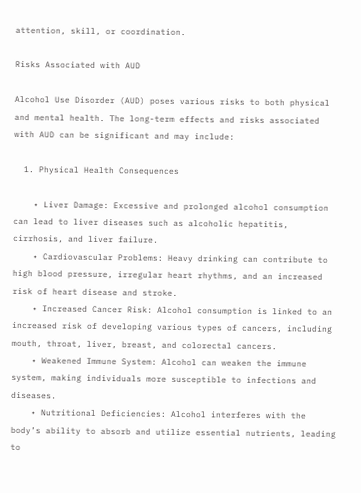attention, skill, or coordination.

Risks Associated with AUD

Alcohol Use Disorder (AUD) poses various risks to both physical and mental health. The long-term effects and risks associated with AUD can be significant and may include:

  1. Physical Health Consequences

    • Liver Damage: Excessive and prolonged alcohol consumption can lead to liver diseases such as alcoholic hepatitis, cirrhosis, and liver failure.
    • Cardiovascular Problems: Heavy drinking can contribute to high blood pressure, irregular heart rhythms, and an increased risk of heart disease and stroke.
    • Increased Cancer Risk: Alcohol consumption is linked to an increased risk of developing various types of cancers, including mouth, throat, liver, breast, and colorectal cancers.
    • Weakened Immune System: Alcohol can weaken the immune system, making individuals more susceptible to infections and diseases.
    • Nutritional Deficiencies: Alcohol interferes with the body’s ability to absorb and utilize essential nutrients, leading to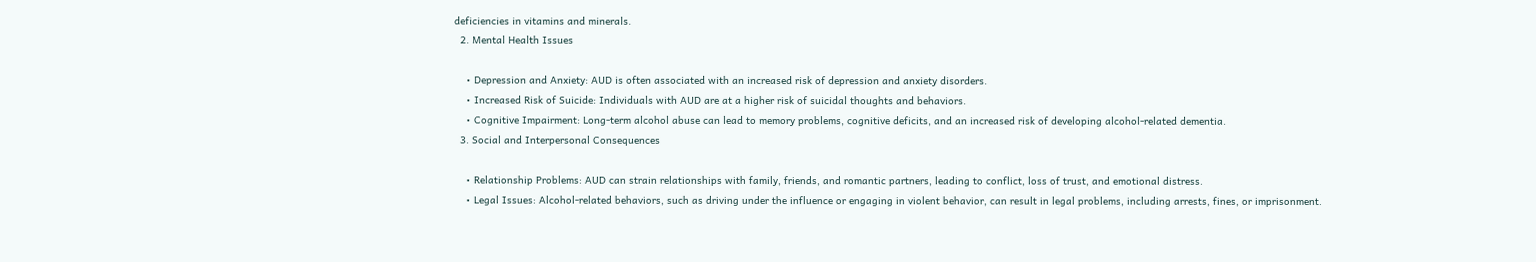deficiencies in vitamins and minerals.
  2. Mental Health Issues

    • Depression and Anxiety: AUD is often associated with an increased risk of depression and anxiety disorders.
    • Increased Risk of Suicide: Individuals with AUD are at a higher risk of suicidal thoughts and behaviors.
    • Cognitive Impairment: Long-term alcohol abuse can lead to memory problems, cognitive deficits, and an increased risk of developing alcohol-related dementia.
  3. Social and Interpersonal Consequences

    • Relationship Problems: AUD can strain relationships with family, friends, and romantic partners, leading to conflict, loss of trust, and emotional distress.
    • Legal Issues: Alcohol-related behaviors, such as driving under the influence or engaging in violent behavior, can result in legal problems, including arrests, fines, or imprisonment.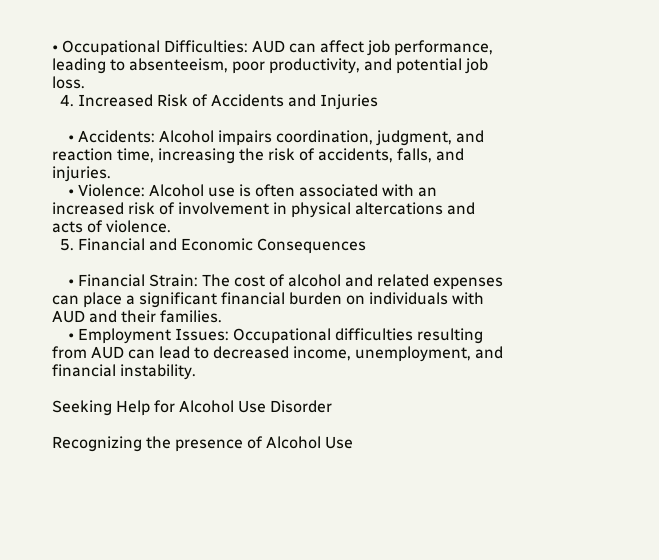• Occupational Difficulties: AUD can affect job performance, leading to absenteeism, poor productivity, and potential job loss.
  4. Increased Risk of Accidents and Injuries

    • Accidents: Alcohol impairs coordination, judgment, and reaction time, increasing the risk of accidents, falls, and injuries.
    • Violence: Alcohol use is often associated with an increased risk of involvement in physical altercations and acts of violence.
  5. Financial and Economic Consequences

    • Financial Strain: The cost of alcohol and related expenses can place a significant financial burden on individuals with AUD and their families.
    • Employment Issues: Occupational difficulties resulting from AUD can lead to decreased income, unemployment, and financial instability.

Seeking Help for Alcohol Use Disorder

Recognizing the presence of Alcohol Use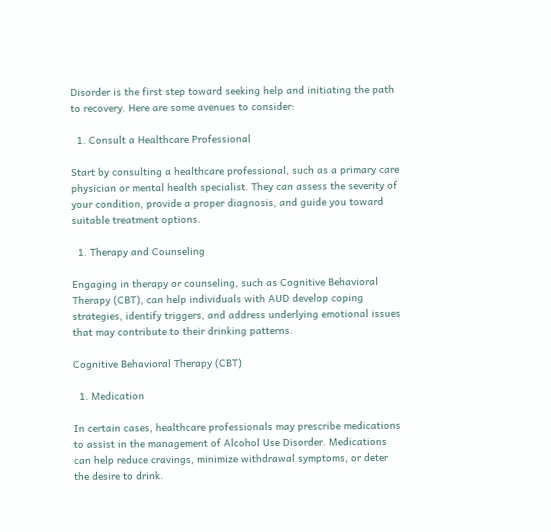Disorder is the first step toward seeking help and initiating the path to recovery. Here are some avenues to consider:

  1. Consult a Healthcare Professional

Start by consulting a healthcare professional, such as a primary care physician or mental health specialist. They can assess the severity of your condition, provide a proper diagnosis, and guide you toward suitable treatment options.

  1. Therapy and Counseling

Engaging in therapy or counseling, such as Cognitive Behavioral Therapy (CBT), can help individuals with AUD develop coping strategies, identify triggers, and address underlying emotional issues that may contribute to their drinking patterns.

Cognitive Behavioral Therapy (CBT)

  1. Medication

In certain cases, healthcare professionals may prescribe medications to assist in the management of Alcohol Use Disorder. Medications can help reduce cravings, minimize withdrawal symptoms, or deter the desire to drink.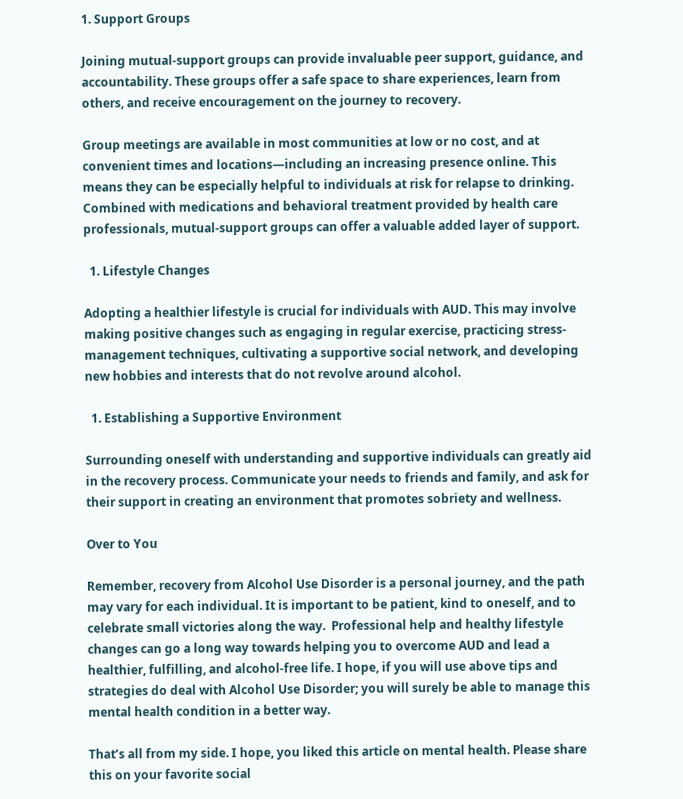1. Support Groups

Joining mutual-support groups can provide invaluable peer support, guidance, and accountability. These groups offer a safe space to share experiences, learn from others, and receive encouragement on the journey to recovery.

Group meetings are available in most communities at low or no cost, and at convenient times and locations—including an increasing presence online. This means they can be especially helpful to individuals at risk for relapse to drinking. Combined with medications and behavioral treatment provided by health care professionals, mutual-support groups can offer a valuable added layer of support.

  1. Lifestyle Changes

Adopting a healthier lifestyle is crucial for individuals with AUD. This may involve making positive changes such as engaging in regular exercise, practicing stress-management techniques, cultivating a supportive social network, and developing new hobbies and interests that do not revolve around alcohol.

  1. Establishing a Supportive Environment

Surrounding oneself with understanding and supportive individuals can greatly aid in the recovery process. Communicate your needs to friends and family, and ask for their support in creating an environment that promotes sobriety and wellness.

Over to You

Remember, recovery from Alcohol Use Disorder is a personal journey, and the path may vary for each individual. It is important to be patient, kind to oneself, and to celebrate small victories along the way.  Professional help and healthy lifestyle changes can go a long way towards helping you to overcome AUD and lead a healthier, fulfilling, and alcohol-free life. I hope, if you will use above tips and strategies do deal with Alcohol Use Disorder; you will surely be able to manage this mental health condition in a better way.

That’s all from my side. I hope, you liked this article on mental health. Please share this on your favorite social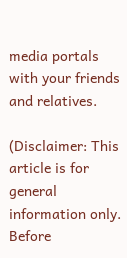media portals with your friends and relatives.

(Disclaimer: This article is for general information only. Before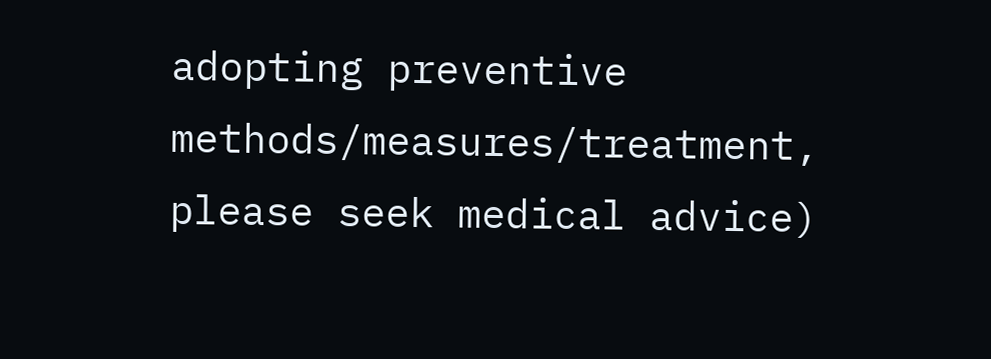adopting preventive methods/measures/treatment, please seek medical advice)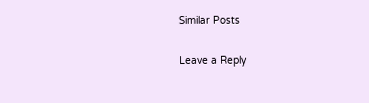Similar Posts

Leave a Reply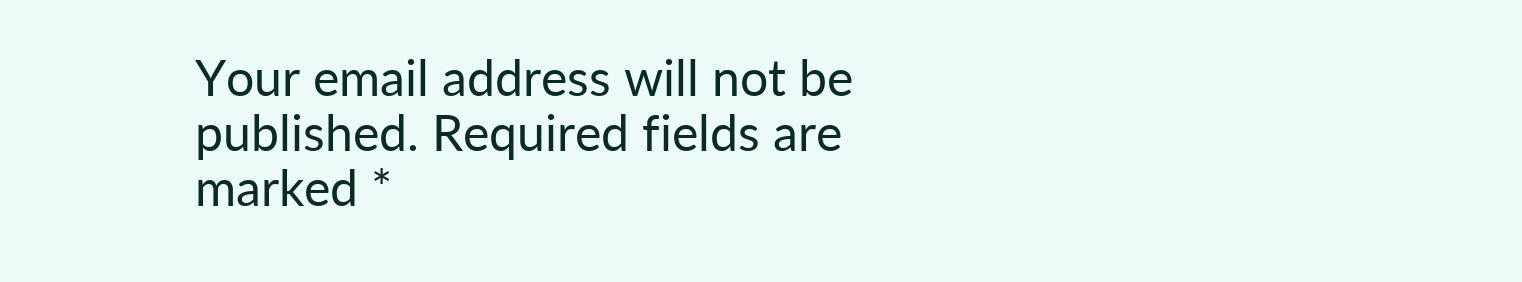Your email address will not be published. Required fields are marked *